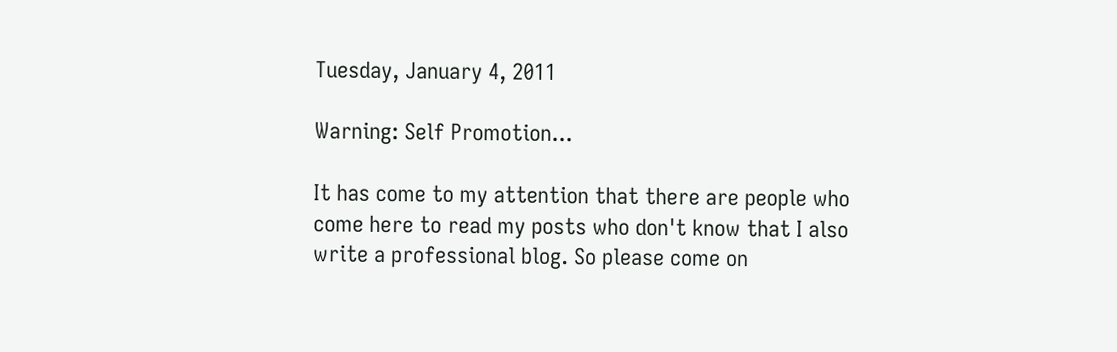Tuesday, January 4, 2011

Warning: Self Promotion...

It has come to my attention that there are people who come here to read my posts who don't know that I also write a professional blog. So please come on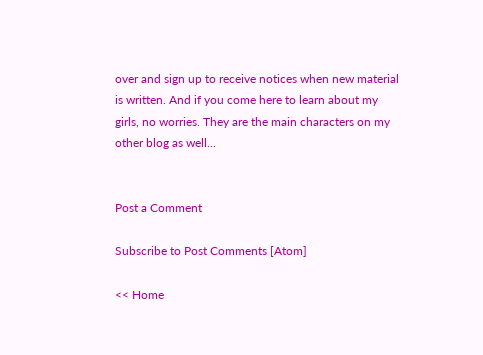over and sign up to receive notices when new material is written. And if you come here to learn about my girls, no worries. They are the main characters on my other blog as well...


Post a Comment

Subscribe to Post Comments [Atom]

<< Home